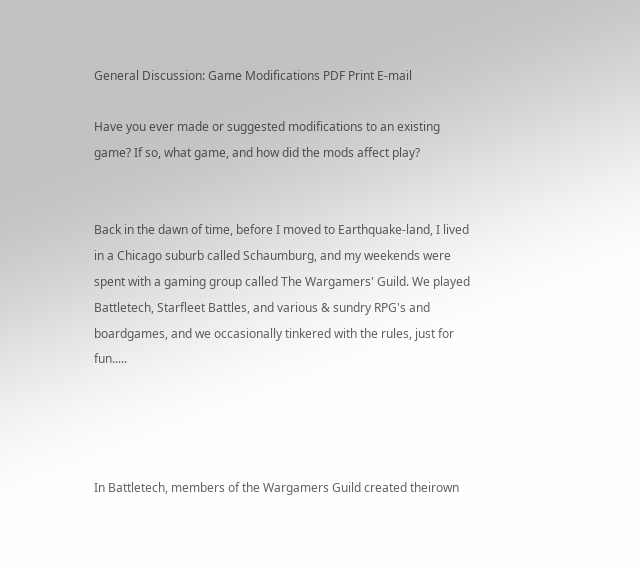General Discussion: Game Modifications PDF Print E-mail

Have you ever made or suggested modifications to an existing game? If so, what game, and how did the mods affect play?


Back in the dawn of time, before I moved to Earthquake-land, I lived in a Chicago suburb called Schaumburg, and my weekends were spent with a gaming group called The Wargamers' Guild. We played Battletech, Starfleet Battles, and various & sundry RPG's and boardgames, and we occasionally tinkered with the rules, just for fun.....




In Battletech, members of the Wargamers Guild created theirown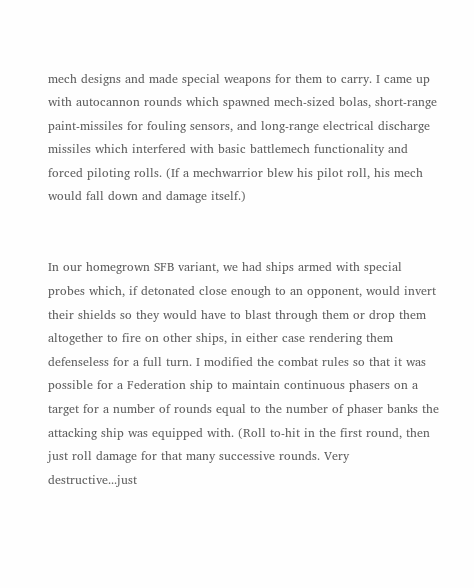mech designs and made special weapons for them to carry. I came up with autocannon rounds which spawned mech-sized bolas, short-range paint-missiles for fouling sensors, and long-range electrical discharge missiles which interfered with basic battlemech functionality and forced piloting rolls. (If a mechwarrior blew his pilot roll, his mech would fall down and damage itself.)


In our homegrown SFB variant, we had ships armed with special probes which, if detonated close enough to an opponent, would invert their shields so they would have to blast through them or drop them altogether to fire on other ships, in either case rendering them defenseless for a full turn. I modified the combat rules so that it was possible for a Federation ship to maintain continuous phasers on a target for a number of rounds equal to the number of phaser banks the attacking ship was equipped with. (Roll to-hit in the first round, then just roll damage for that many successive rounds. Very destructive...just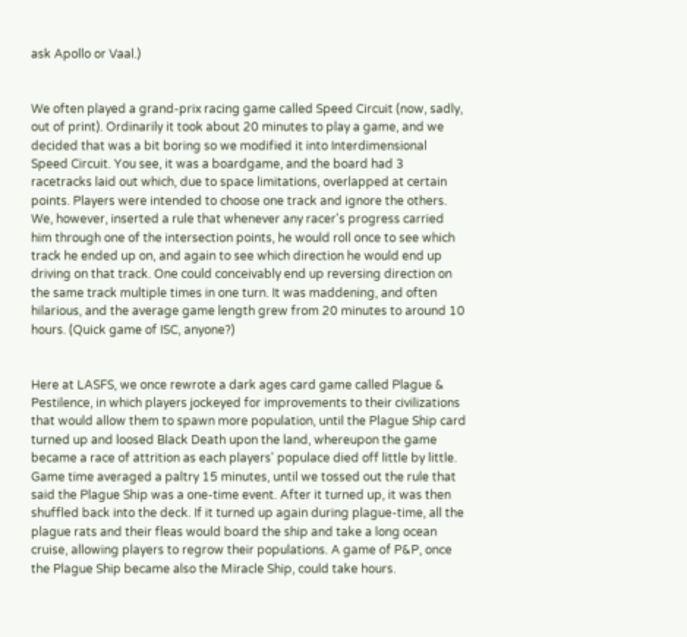ask Apollo or Vaal.)


We often played a grand-prix racing game called Speed Circuit (now, sadly, out of print). Ordinarily it took about 20 minutes to play a game, and we decided that was a bit boring so we modified it into Interdimensional Speed Circuit. You see, it was a boardgame, and the board had 3 racetracks laid out which, due to space limitations, overlapped at certain points. Players were intended to choose one track and ignore the others. We, however, inserted a rule that whenever any racer's progress carried him through one of the intersection points, he would roll once to see which track he ended up on, and again to see which direction he would end up driving on that track. One could conceivably end up reversing direction on the same track multiple times in one turn. It was maddening, and often hilarious, and the average game length grew from 20 minutes to around 10 hours. (Quick game of ISC, anyone?)


Here at LASFS, we once rewrote a dark ages card game called Plague & Pestilence, in which players jockeyed for improvements to their civilizations that would allow them to spawn more population, until the Plague Ship card turned up and loosed Black Death upon the land, whereupon the game became a race of attrition as each players' populace died off little by little. Game time averaged a paltry 15 minutes, until we tossed out the rule that said the Plague Ship was a one-time event. After it turned up, it was then shuffled back into the deck. If it turned up again during plague-time, all the plague rats and their fleas would board the ship and take a long ocean cruise, allowing players to regrow their populations. A game of P&P, once the Plague Ship became also the Miracle Ship, could take hours.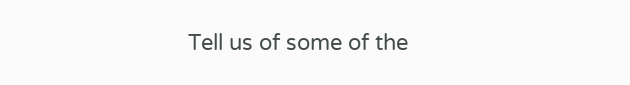Tell us of some of the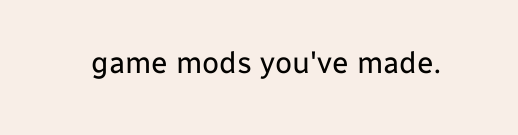game mods you've made.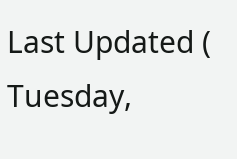Last Updated ( Tuesday,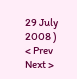29 July 2008 )
< Prev   Next >